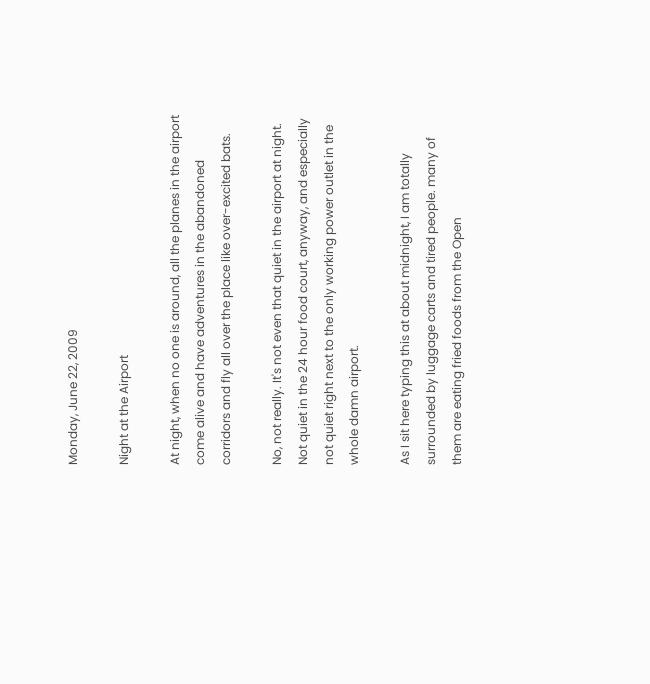Monday, June 22, 2009

Night at the Airport

At night, when no one is around, all the planes in the airport come alive and have adventures in the abandoned corridors and fly all over the place like over-excited bats.

No, not really. It's not even that quiet in the airport at night. Not quiet in the 24 hour food court, anyway, and especially not quiet right next to the only working power outlet in the whole damn airport.

As I sit here typing this at about midnight, I am totally surrounded by luggage carts and tired people. many of them are eating fried foods from the Open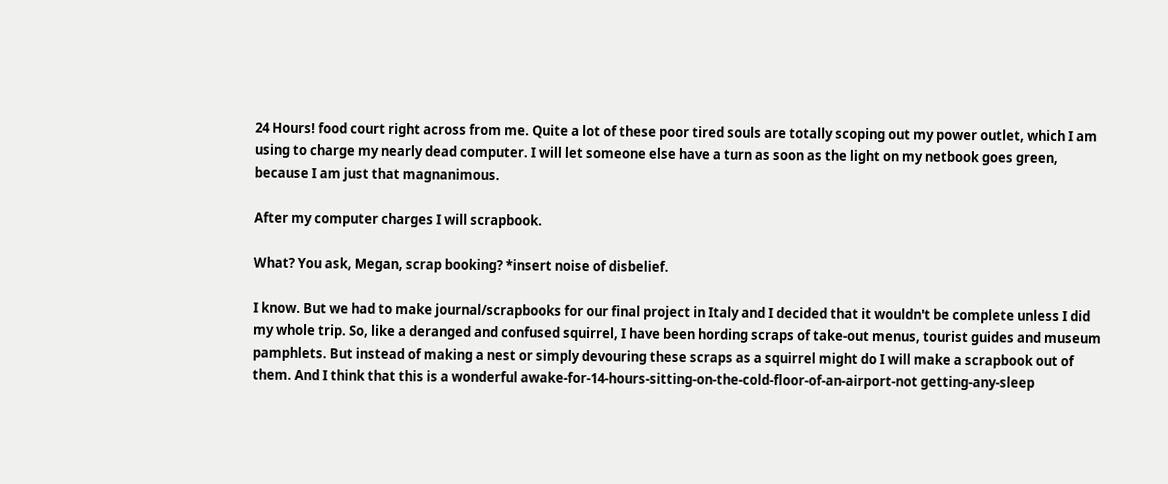24 Hours! food court right across from me. Quite a lot of these poor tired souls are totally scoping out my power outlet, which I am using to charge my nearly dead computer. I will let someone else have a turn as soon as the light on my netbook goes green, because I am just that magnanimous.

After my computer charges I will scrapbook.

What? You ask, Megan, scrap booking? *insert noise of disbelief.

I know. But we had to make journal/scrapbooks for our final project in Italy and I decided that it wouldn't be complete unless I did my whole trip. So, like a deranged and confused squirrel, I have been hording scraps of take-out menus, tourist guides and museum pamphlets. But instead of making a nest or simply devouring these scraps as a squirrel might do I will make a scrapbook out of them. And I think that this is a wonderful awake-for-14-hours-sitting-on-the-cold-floor-of-an-airport-not getting-any-sleep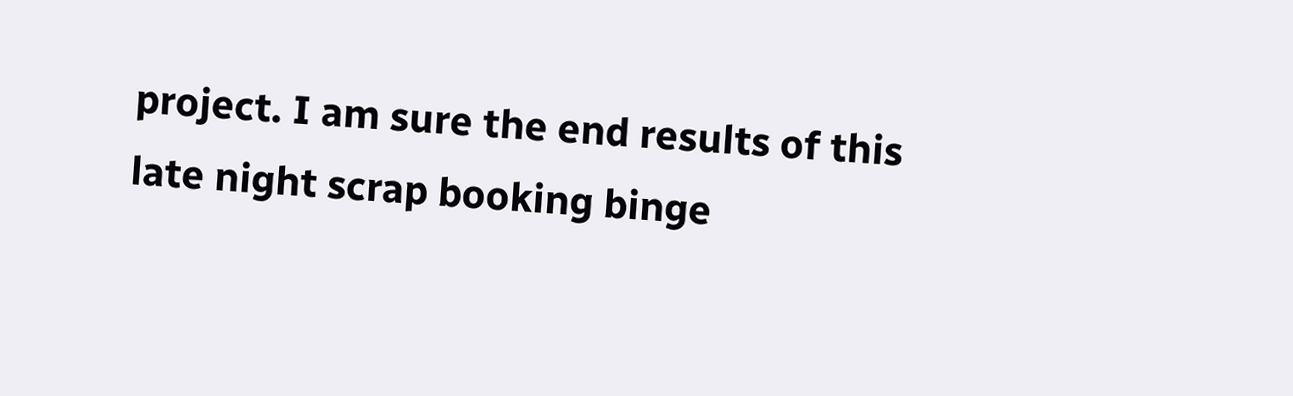project. I am sure the end results of this late night scrap booking binge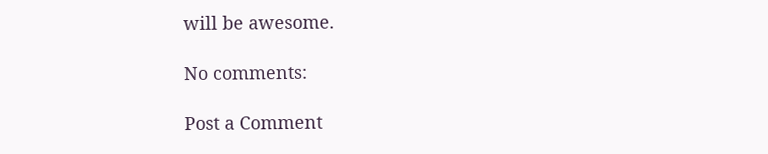will be awesome.

No comments:

Post a Comment